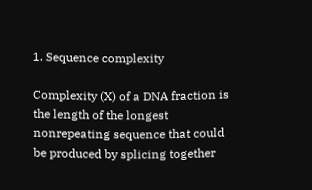1. Sequence complexity

Complexity (X) of a DNA fraction is the length of the longest nonrepeating sequence that could be produced by splicing together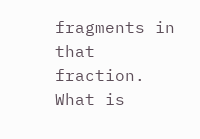fragments in that fraction. What is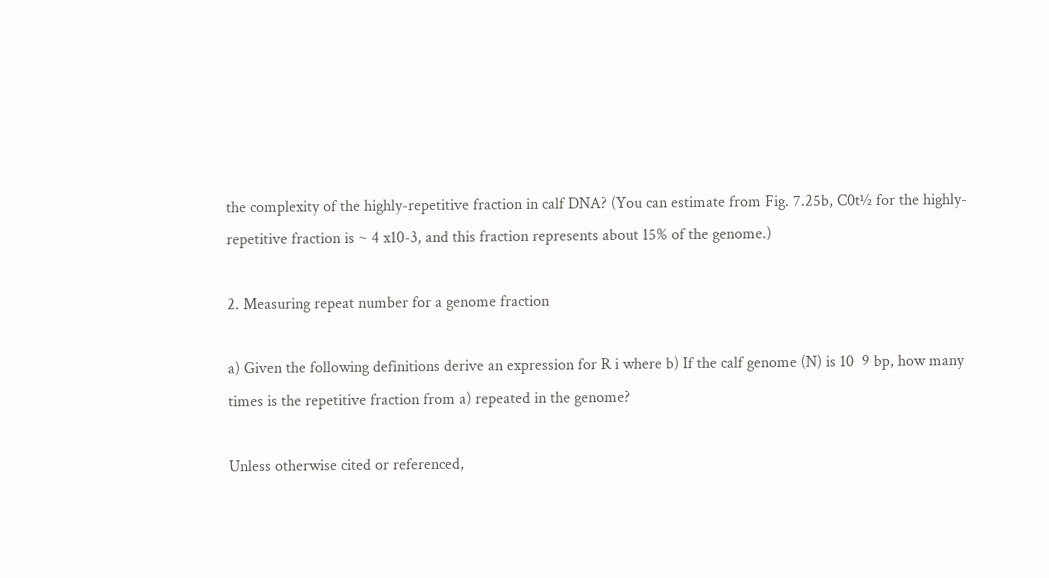the complexity of the highly-repetitive fraction in calf DNA? (You can estimate from Fig. 7.25b, C0t½ for the highly-repetitive fraction is ~ 4 x10-3, and this fraction represents about 15% of the genome.)

2. Measuring repeat number for a genome fraction

a) Given the following definitions derive an expression for R i where b) If the calf genome (N) is 10  9 bp, how many times is the repetitive fraction from a) repeated in the genome?

Unless otherwise cited or referenced,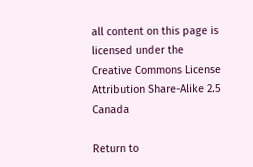all content on this page is licensed under the Creative Commons License Attribution Share-Alike 2.5 Canada

Return to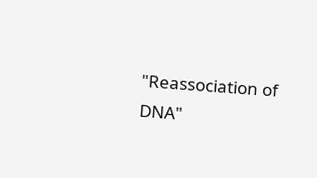"Reassociation of DNA"